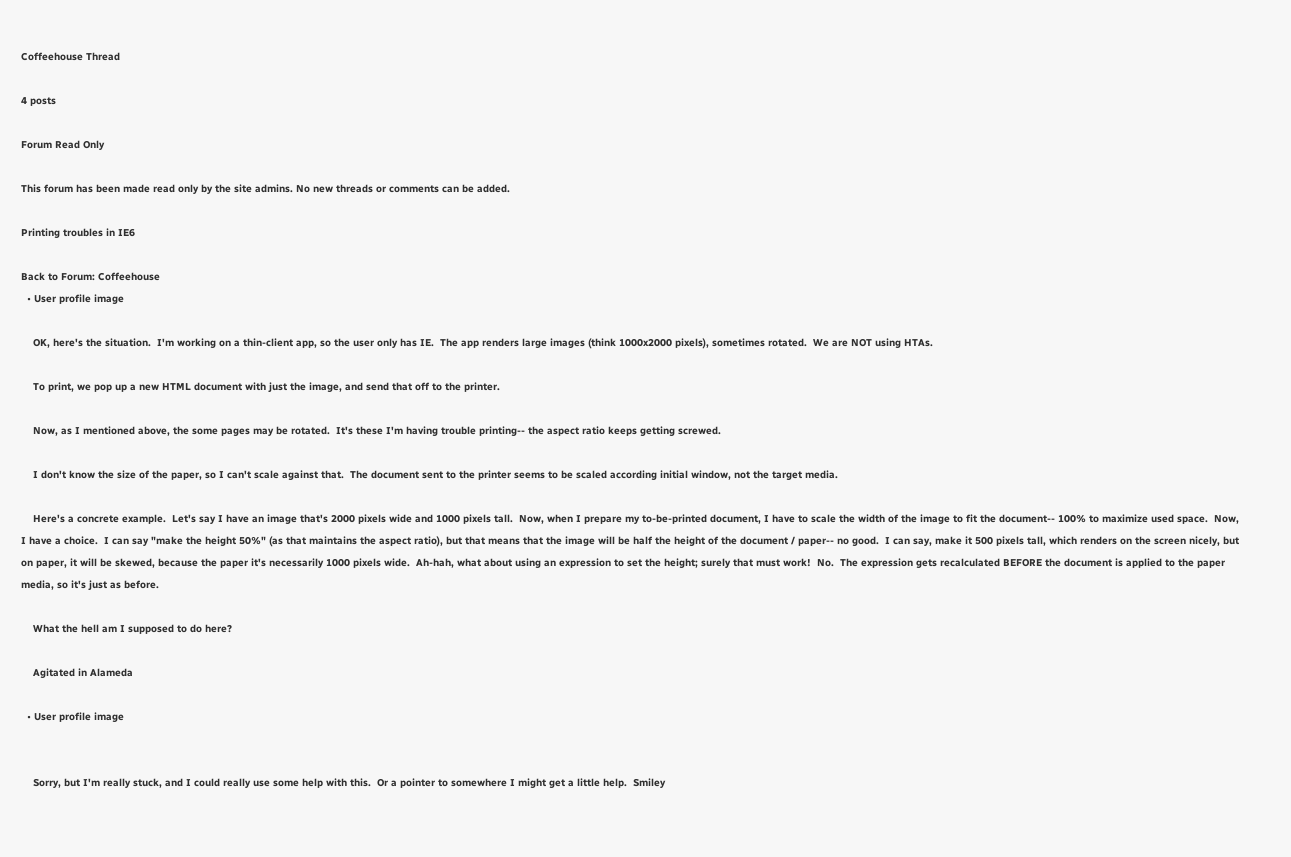Coffeehouse Thread

4 posts

Forum Read Only

This forum has been made read only by the site admins. No new threads or comments can be added.

Printing troubles in IE6

Back to Forum: Coffeehouse
  • User profile image

    OK, here's the situation.  I'm working on a thin-client app, so the user only has IE.  The app renders large images (think 1000x2000 pixels), sometimes rotated.  We are NOT using HTAs.

    To print, we pop up a new HTML document with just the image, and send that off to the printer.

    Now, as I mentioned above, the some pages may be rotated.  It's these I'm having trouble printing-- the aspect ratio keeps getting screwed.

    I don't know the size of the paper, so I can't scale against that.  The document sent to the printer seems to be scaled according initial window, not the target media.

    Here's a concrete example.  Let's say I have an image that's 2000 pixels wide and 1000 pixels tall.  Now, when I prepare my to-be-printed document, I have to scale the width of the image to fit the document-- 100% to maximize used space.  Now, I have a choice.  I can say "make the height 50%" (as that maintains the aspect ratio), but that means that the image will be half the height of the document / paper-- no good.  I can say, make it 500 pixels tall, which renders on the screen nicely, but on paper, it will be skewed, because the paper it's necessarily 1000 pixels wide.  Ah-hah, what about using an expression to set the height; surely that must work!  No.  The expression gets recalculated BEFORE the document is applied to the paper media, so it's just as before.

    What the hell am I supposed to do here?

    Agitated in Alameda

  • User profile image


    Sorry, but I'm really stuck, and I could really use some help with this.  Or a pointer to somewhere I might get a little help.  Smiley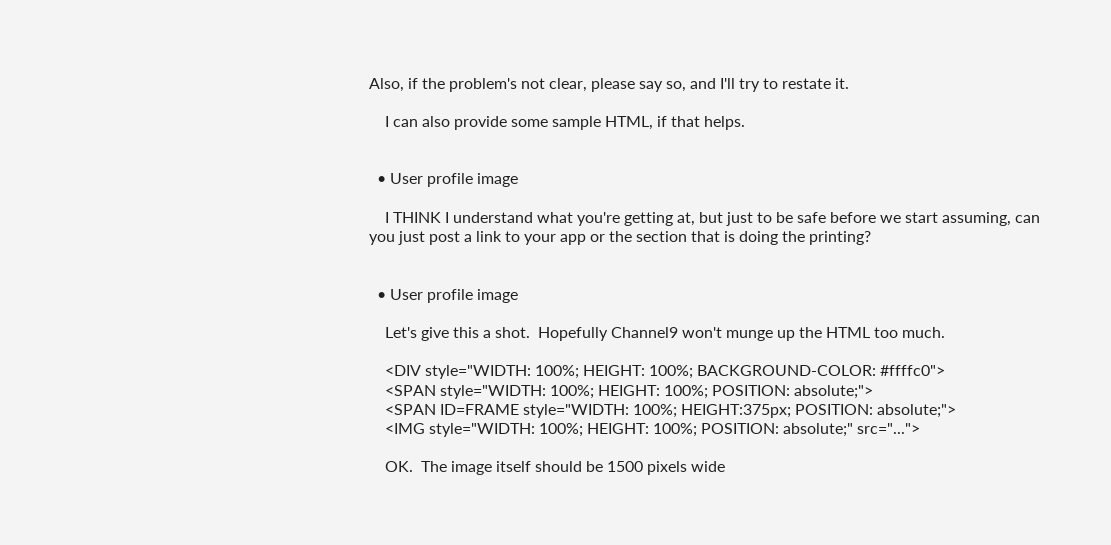Also, if the problem's not clear, please say so, and I'll try to restate it.

    I can also provide some sample HTML, if that helps.


  • User profile image

    I THINK I understand what you're getting at, but just to be safe before we start assuming, can you just post a link to your app or the section that is doing the printing?


  • User profile image

    Let's give this a shot.  Hopefully Channel9 won't munge up the HTML too much.

    <DIV style="WIDTH: 100%; HEIGHT: 100%; BACKGROUND-COLOR: #ffffc0">
    <SPAN style="WIDTH: 100%; HEIGHT: 100%; POSITION: absolute;">
    <SPAN ID=FRAME style="WIDTH: 100%; HEIGHT:375px; POSITION: absolute;">
    <IMG style="WIDTH: 100%; HEIGHT: 100%; POSITION: absolute;" src="...">

    OK.  The image itself should be 1500 pixels wide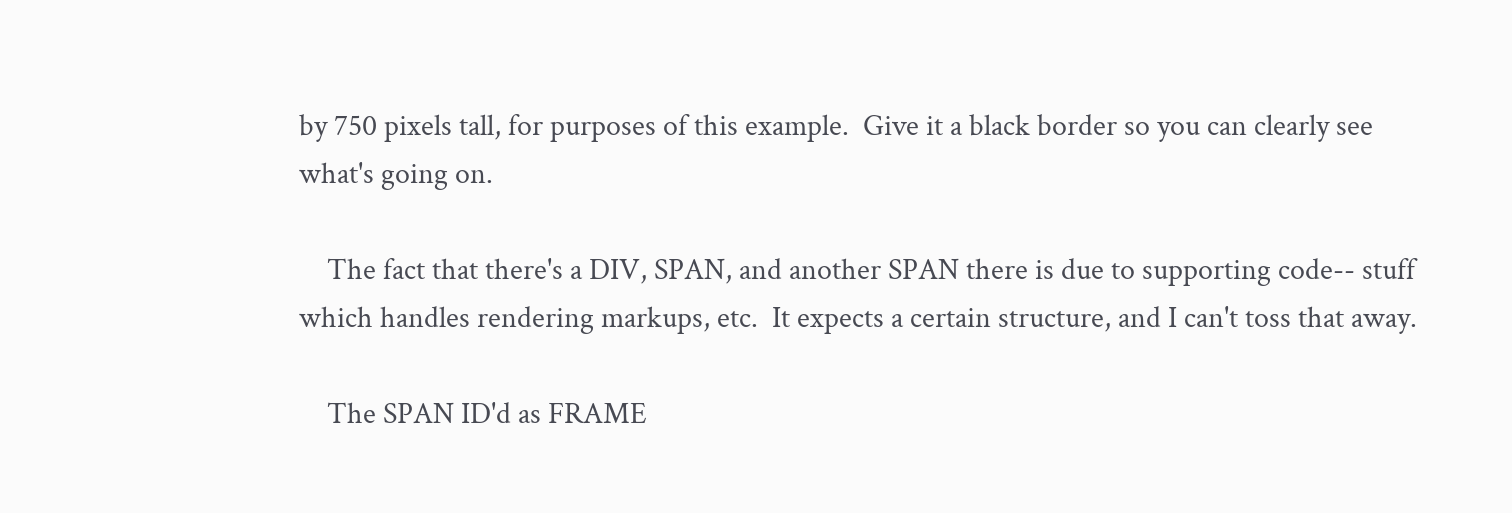by 750 pixels tall, for purposes of this example.  Give it a black border so you can clearly see what's going on.

    The fact that there's a DIV, SPAN, and another SPAN there is due to supporting code-- stuff which handles rendering markups, etc.  It expects a certain structure, and I can't toss that away.

    The SPAN ID'd as FRAME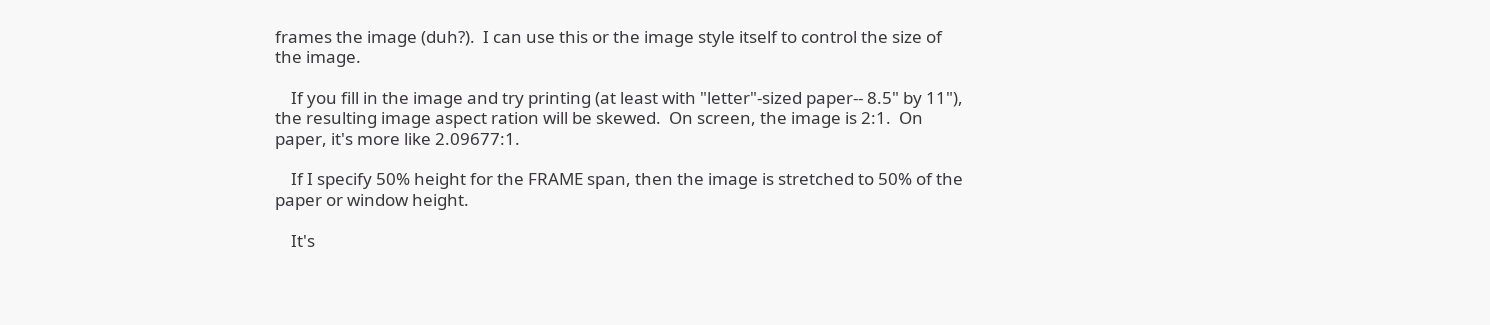frames the image (duh?).  I can use this or the image style itself to control the size of the image.

    If you fill in the image and try printing (at least with "letter"-sized paper-- 8.5" by 11"), the resulting image aspect ration will be skewed.  On screen, the image is 2:1.  On paper, it's more like 2.09677:1.

    If I specify 50% height for the FRAME span, then the image is stretched to 50% of the paper or window height.

    It's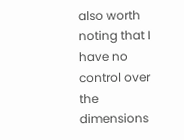also worth noting that I have no control over the dimensions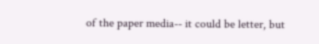of the paper media-- it could be letter, but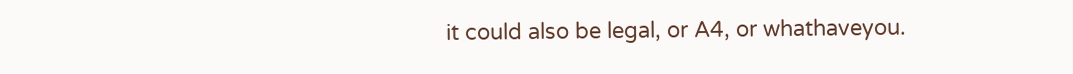it could also be legal, or A4, or whathaveyou.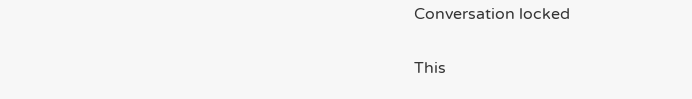Conversation locked

This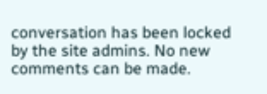conversation has been locked by the site admins. No new comments can be made.